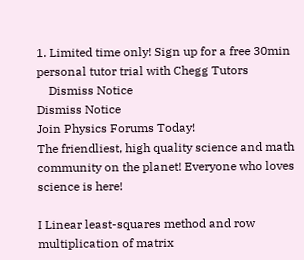1. Limited time only! Sign up for a free 30min personal tutor trial with Chegg Tutors
    Dismiss Notice
Dismiss Notice
Join Physics Forums Today!
The friendliest, high quality science and math community on the planet! Everyone who loves science is here!

I Linear least-squares method and row multiplication of matrix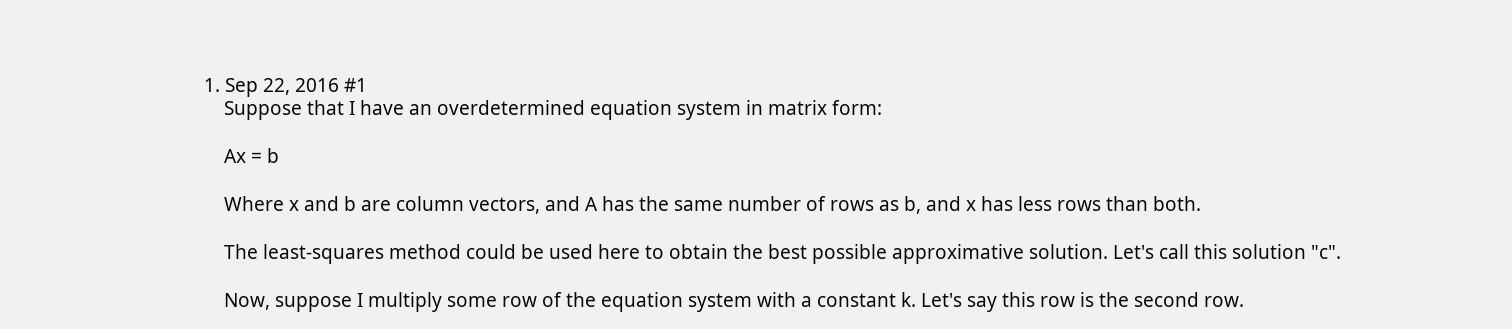1. Sep 22, 2016 #1
    Suppose that I have an overdetermined equation system in matrix form:

    Ax = b

    Where x and b are column vectors, and A has the same number of rows as b, and x has less rows than both.

    The least-squares method could be used here to obtain the best possible approximative solution. Let's call this solution "c".

    Now, suppose I multiply some row of the equation system with a constant k. Let's say this row is the second row.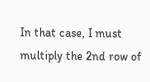In that case, I must multiply the 2nd row of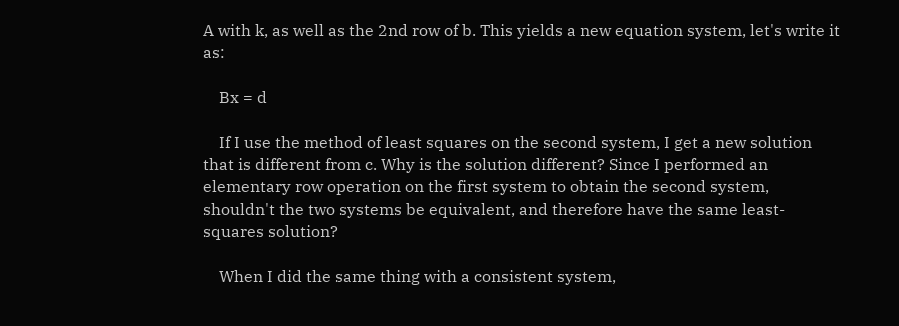A with k, as well as the 2nd row of b. This yields a new equation system, let's write it as:

    Bx = d

    If I use the method of least squares on the second system, I get a new solution that is different from c. Why is the solution different? Since I performed an elementary row operation on the first system to obtain the second system, shouldn't the two systems be equivalent, and therefore have the same least-squares solution?

    When I did the same thing with a consistent system,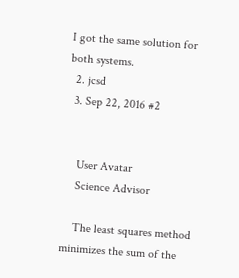I got the same solution for both systems.
  2. jcsd
  3. Sep 22, 2016 #2


    User Avatar
    Science Advisor

    The least squares method minimizes the sum of the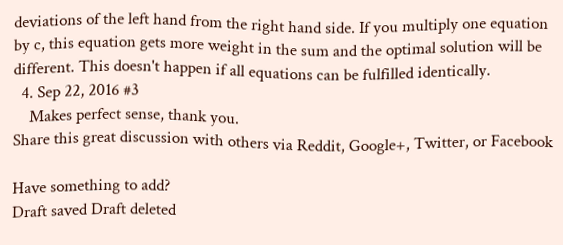deviations of the left hand from the right hand side. If you multiply one equation by c, this equation gets more weight in the sum and the optimal solution will be different. This doesn't happen if all equations can be fulfilled identically.
  4. Sep 22, 2016 #3
    Makes perfect sense, thank you.
Share this great discussion with others via Reddit, Google+, Twitter, or Facebook

Have something to add?
Draft saved Draft deleted